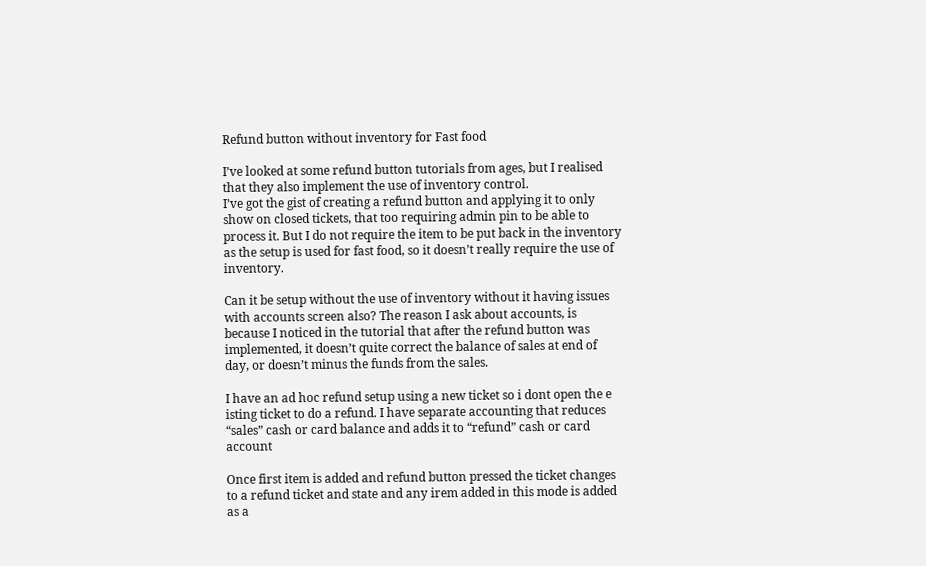Refund button without inventory for Fast food

I’ve looked at some refund button tutorials from ages, but I realised that they also implement the use of inventory control.
I’ve got the gist of creating a refund button and applying it to only show on closed tickets, that too requiring admin pin to be able to process it. But I do not require the item to be put back in the inventory as the setup is used for fast food, so it doesn’t really require the use of inventory.

Can it be setup without the use of inventory without it having issues with accounts screen also? The reason I ask about accounts, is because I noticed in the tutorial that after the refund button was implemented, it doesn’t quite correct the balance of sales at end of day, or doesn’t minus the funds from the sales.

I have an ad hoc refund setup using a new ticket so i dont open the e isting ticket to do a refund. I have separate accounting that reduces “sales” cash or card balance and adds it to “refund” cash or card account

Once first item is added and refund button pressed the ticket changes to a refund ticket and state and any irem added in this mode is added as a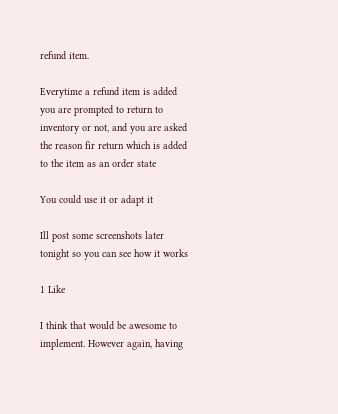refund item.

Everytime a refund item is added you are prompted to return to inventory or not, and you are asked the reason fir return which is added to the item as an order state

You could use it or adapt it

Ill post some screenshots later tonight so you can see how it works

1 Like

I think that would be awesome to implement. However again, having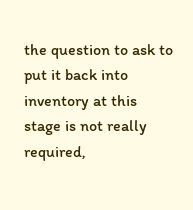the question to ask to put it back into inventory at this stage is not really required,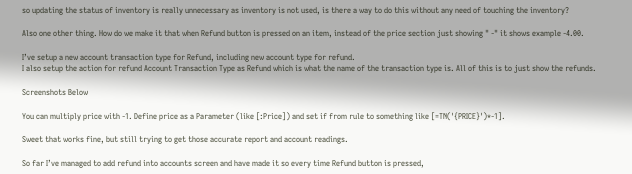so updating the status of inventory is really unnecessary as inventory is not used, is there a way to do this without any need of touching the inventory?

Also one other thing. How do we make it that when Refund button is pressed on an item, instead of the price section just showing " -" it shows example -4.00.

I’ve setup a new account transaction type for Refund, including new account type for refund.
I also setup the action for refund Account Transaction Type as Refund which is what the name of the transaction type is. All of this is to just show the refunds.

Screenshots Below

You can multiply price with -1. Define price as a Parameter (like [:Price]) and set if from rule to something like [=TN('{PRICE}')*-1].

Sweet that works fine, but still trying to get those accurate report and account readings.

So far I’ve managed to add refund into accounts screen and have made it so every time Refund button is pressed,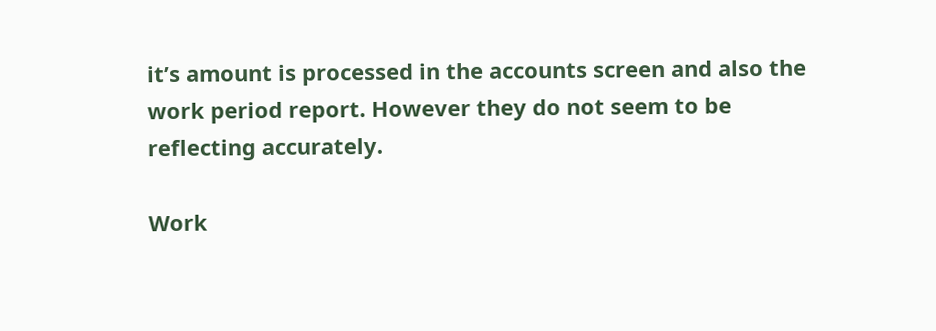it’s amount is processed in the accounts screen and also the work period report. However they do not seem to be reflecting accurately.

Work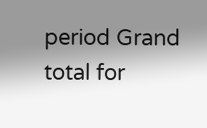period Grand total for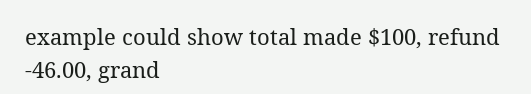example could show total made $100, refund -46.00, grand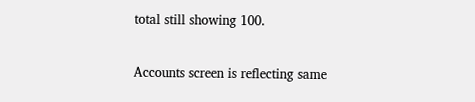total still showing 100.

Accounts screen is reflecting same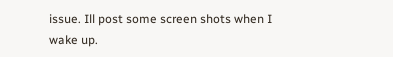issue. Ill post some screen shots when I wake up.